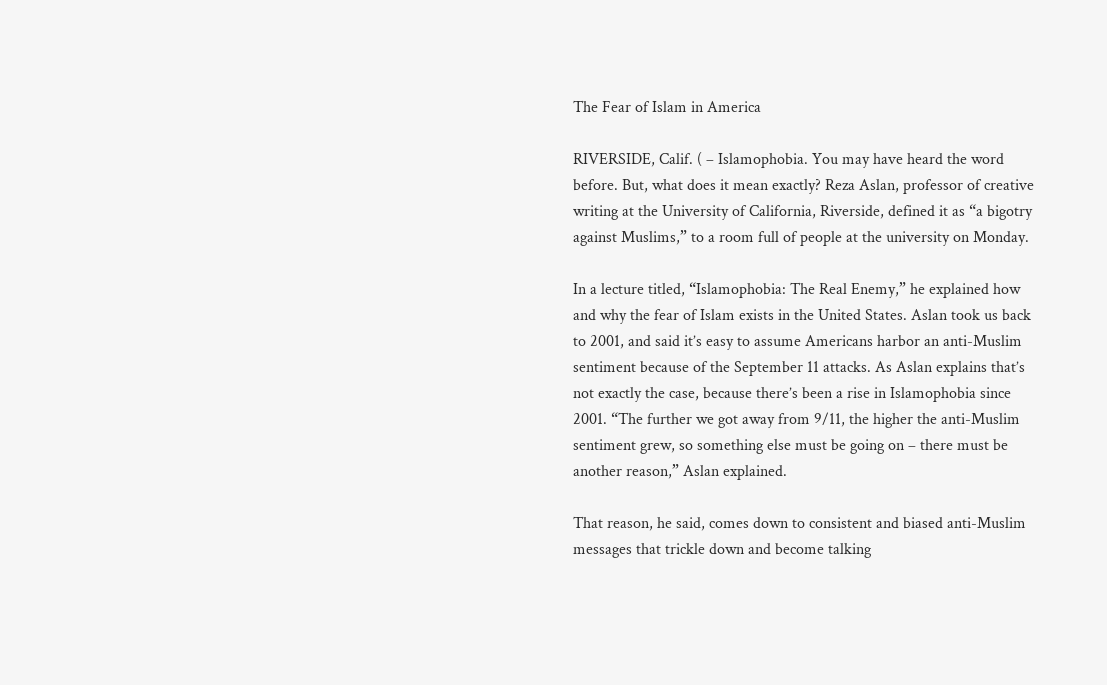The Fear of Islam in America

RIVERSIDE, Calif. ( – Islamophobia. You may have heard the word before. But, what does it mean exactly? Reza Aslan, professor of creative writing at the University of California, Riverside, defined it as “a bigotry against Muslims,” to a room full of people at the university on Monday.

In a lecture titled, “Islamophobia: The Real Enemy,” he explained how and why the fear of Islam exists in the United States. Aslan took us back to 2001, and said it’s easy to assume Americans harbor an anti-Muslim sentiment because of the September 11 attacks. As Aslan explains that’s not exactly the case, because there’s been a rise in Islamophobia since 2001. “The further we got away from 9/11, the higher the anti-Muslim sentiment grew, so something else must be going on – there must be another reason,” Aslan explained.

That reason, he said, comes down to consistent and biased anti-Muslim messages that trickle down and become talking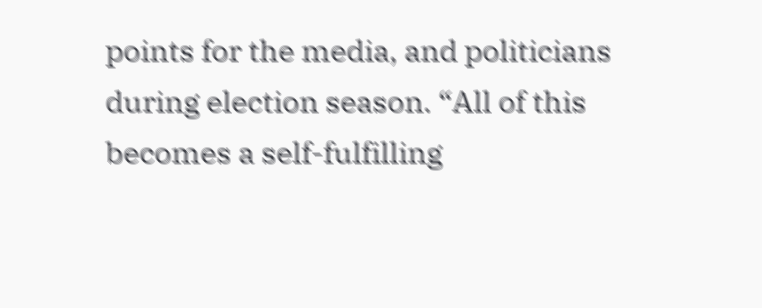points for the media, and politicians during election season. “All of this becomes a self-fulfilling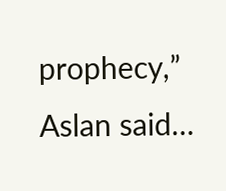prophecy,” Aslan said…